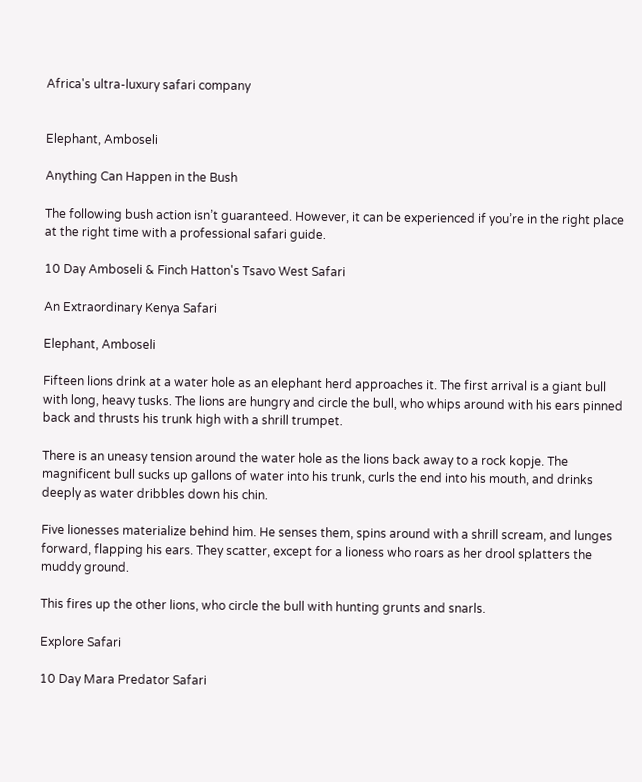Africa's ultra-luxury safari company


Elephant, Amboseli

Anything Can Happen in the Bush

The following bush action isn’t guaranteed. However, it can be experienced if you’re in the right place at the right time with a professional safari guide.

10 Day Amboseli & Finch Hatton's Tsavo West Safari

An Extraordinary Kenya Safari

Elephant, Amboseli

Fifteen lions drink at a water hole as an elephant herd approaches it. The first arrival is a giant bull with long, heavy tusks. The lions are hungry and circle the bull, who whips around with his ears pinned back and thrusts his trunk high with a shrill trumpet.

There is an uneasy tension around the water hole as the lions back away to a rock kopje. The magnificent bull sucks up gallons of water into his trunk, curls the end into his mouth, and drinks deeply as water dribbles down his chin.

Five lionesses materialize behind him. He senses them, spins around with a shrill scream, and lunges forward, flapping his ears. They scatter, except for a lioness who roars as her drool splatters the muddy ground.

This fires up the other lions, who circle the bull with hunting grunts and snarls.

Explore Safari

10 Day Mara Predator Safari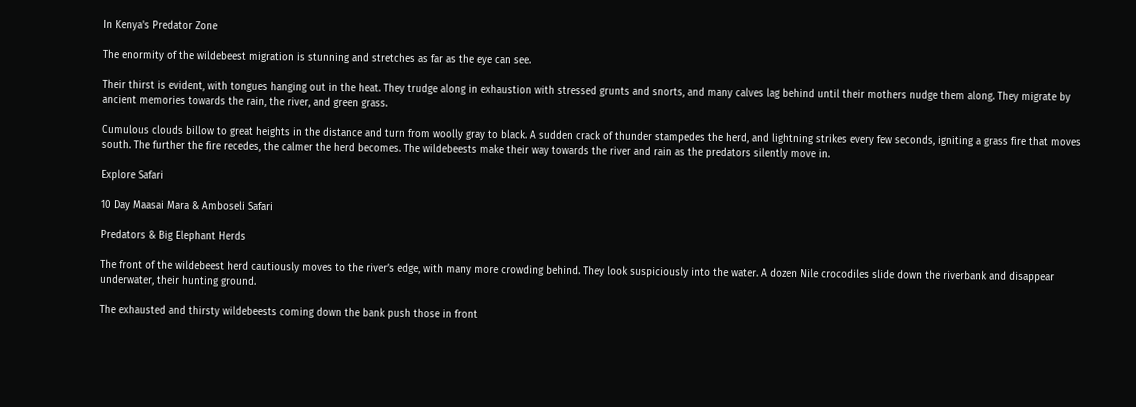In Kenya's Predator Zone

The enormity of the wildebeest migration is stunning and stretches as far as the eye can see.

Their thirst is evident, with tongues hanging out in the heat. They trudge along in exhaustion with stressed grunts and snorts, and many calves lag behind until their mothers nudge them along. They migrate by ancient memories towards the rain, the river, and green grass.

Cumulous clouds billow to great heights in the distance and turn from woolly gray to black. A sudden crack of thunder stampedes the herd, and lightning strikes every few seconds, igniting a grass fire that moves south. The further the fire recedes, the calmer the herd becomes. The wildebeests make their way towards the river and rain as the predators silently move in.

Explore Safari

10 Day Maasai Mara & Amboseli Safari

Predators & Big Elephant Herds

The front of the wildebeest herd cautiously moves to the river’s edge, with many more crowding behind. They look suspiciously into the water. A dozen Nile crocodiles slide down the riverbank and disappear underwater, their hunting ground.

The exhausted and thirsty wildebeests coming down the bank push those in front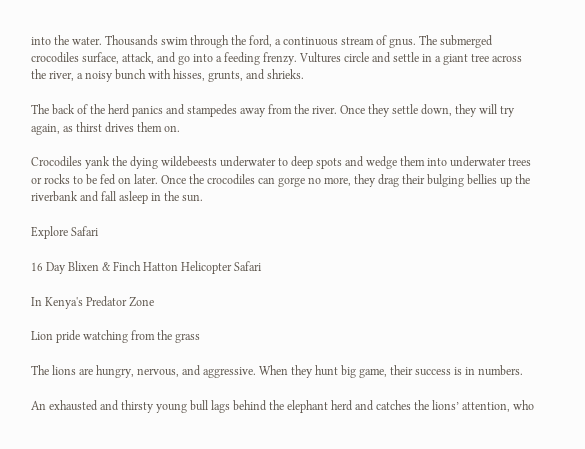into the water. Thousands swim through the ford, a continuous stream of gnus. The submerged crocodiles surface, attack, and go into a feeding frenzy. Vultures circle and settle in a giant tree across the river, a noisy bunch with hisses, grunts, and shrieks.

The back of the herd panics and stampedes away from the river. Once they settle down, they will try again, as thirst drives them on.

Crocodiles yank the dying wildebeests underwater to deep spots and wedge them into underwater trees or rocks to be fed on later. Once the crocodiles can gorge no more, they drag their bulging bellies up the riverbank and fall asleep in the sun.

Explore Safari

16 Day Blixen & Finch Hatton Helicopter Safari

In Kenya's Predator Zone

Lion pride watching from the grass

The lions are hungry, nervous, and aggressive. When they hunt big game, their success is in numbers.

An exhausted and thirsty young bull lags behind the elephant herd and catches the lions’ attention, who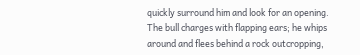quickly surround him and look for an opening.  The bull charges with flapping ears; he whips around and flees behind a rock outcropping,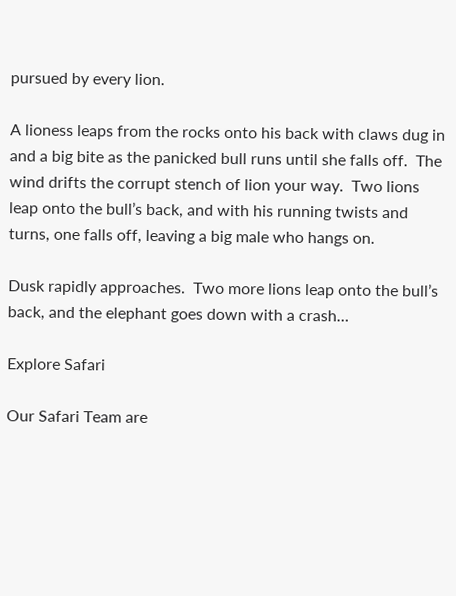pursued by every lion.

A lioness leaps from the rocks onto his back with claws dug in and a big bite as the panicked bull runs until she falls off.  The wind drifts the corrupt stench of lion your way.  Two lions leap onto the bull’s back, and with his running twists and turns, one falls off, leaving a big male who hangs on.

Dusk rapidly approaches.  Two more lions leap onto the bull’s back, and the elephant goes down with a crash…

Explore Safari

Our Safari Team are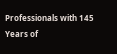Professionals with 145 Years of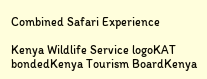Combined Safari Experience

Kenya Wildlife Service logoKAT bondedKenya Tourism BoardKenya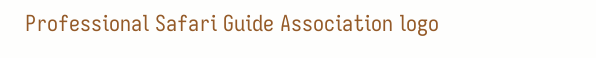Professional Safari Guide Association logo